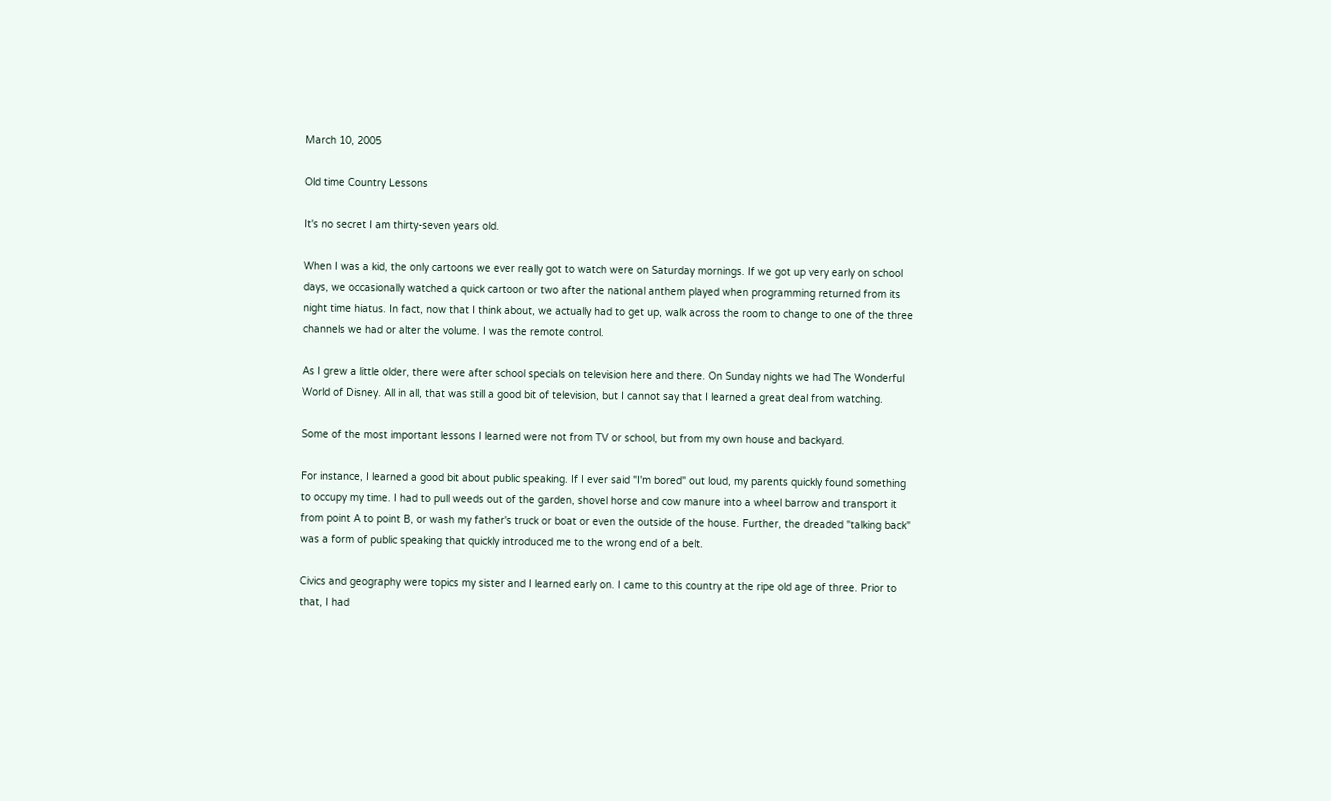March 10, 2005

Old time Country Lessons

It's no secret I am thirty-seven years old.

When I was a kid, the only cartoons we ever really got to watch were on Saturday mornings. If we got up very early on school days, we occasionally watched a quick cartoon or two after the national anthem played when programming returned from its night time hiatus. In fact, now that I think about, we actually had to get up, walk across the room to change to one of the three channels we had or alter the volume. I was the remote control.

As I grew a little older, there were after school specials on television here and there. On Sunday nights we had The Wonderful World of Disney. All in all, that was still a good bit of television, but I cannot say that I learned a great deal from watching.

Some of the most important lessons I learned were not from TV or school, but from my own house and backyard.

For instance, I learned a good bit about public speaking. If I ever said "I'm bored" out loud, my parents quickly found something to occupy my time. I had to pull weeds out of the garden, shovel horse and cow manure into a wheel barrow and transport it from point A to point B, or wash my father's truck or boat or even the outside of the house. Further, the dreaded "talking back" was a form of public speaking that quickly introduced me to the wrong end of a belt.

Civics and geography were topics my sister and I learned early on. I came to this country at the ripe old age of three. Prior to that, I had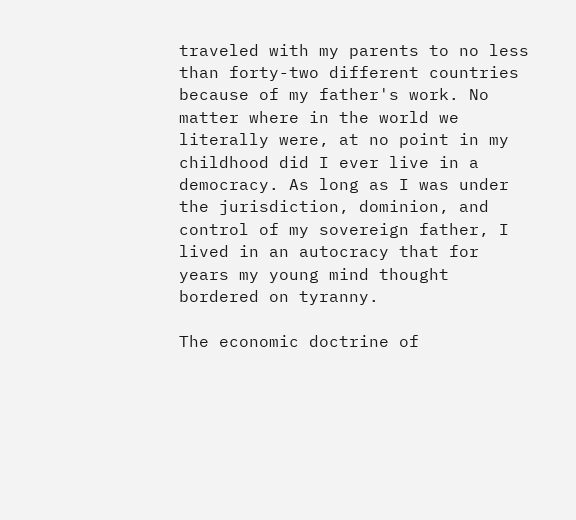traveled with my parents to no less than forty-two different countries because of my father's work. No matter where in the world we literally were, at no point in my childhood did I ever live in a democracy. As long as I was under the jurisdiction, dominion, and control of my sovereign father, I lived in an autocracy that for years my young mind thought bordered on tyranny.

The economic doctrine of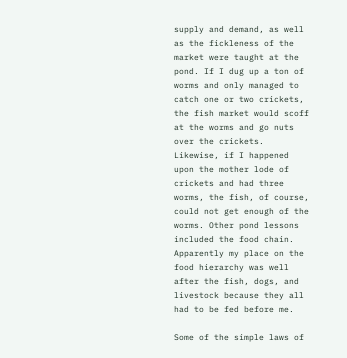supply and demand, as well as the fickleness of the market were taught at the pond. If I dug up a ton of worms and only managed to catch one or two crickets, the fish market would scoff at the worms and go nuts over the crickets. Likewise, if I happened upon the mother lode of crickets and had three worms, the fish, of course, could not get enough of the worms. Other pond lessons included the food chain. Apparently my place on the food hierarchy was well after the fish, dogs, and livestock because they all had to be fed before me.

Some of the simple laws of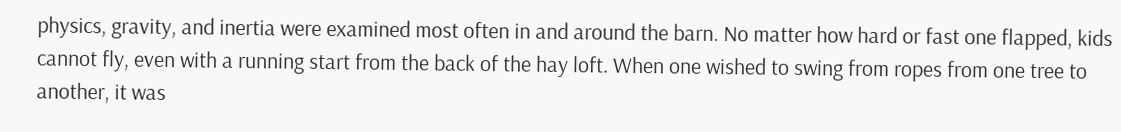physics, gravity, and inertia were examined most often in and around the barn. No matter how hard or fast one flapped, kids cannot fly, even with a running start from the back of the hay loft. When one wished to swing from ropes from one tree to another, it was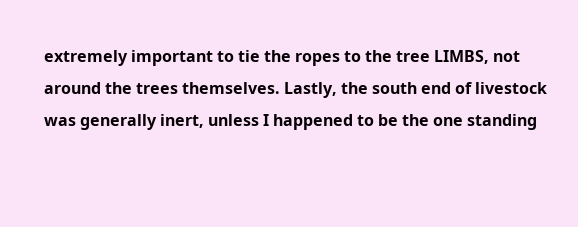extremely important to tie the ropes to the tree LIMBS, not around the trees themselves. Lastly, the south end of livestock was generally inert, unless I happened to be the one standing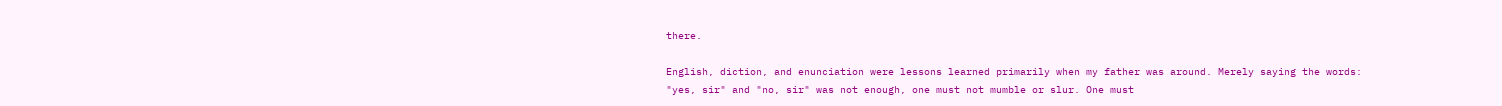there.

English, diction, and enunciation were lessons learned primarily when my father was around. Merely saying the words: "yes, sir" and "no, sir" was not enough, one must not mumble or slur. One must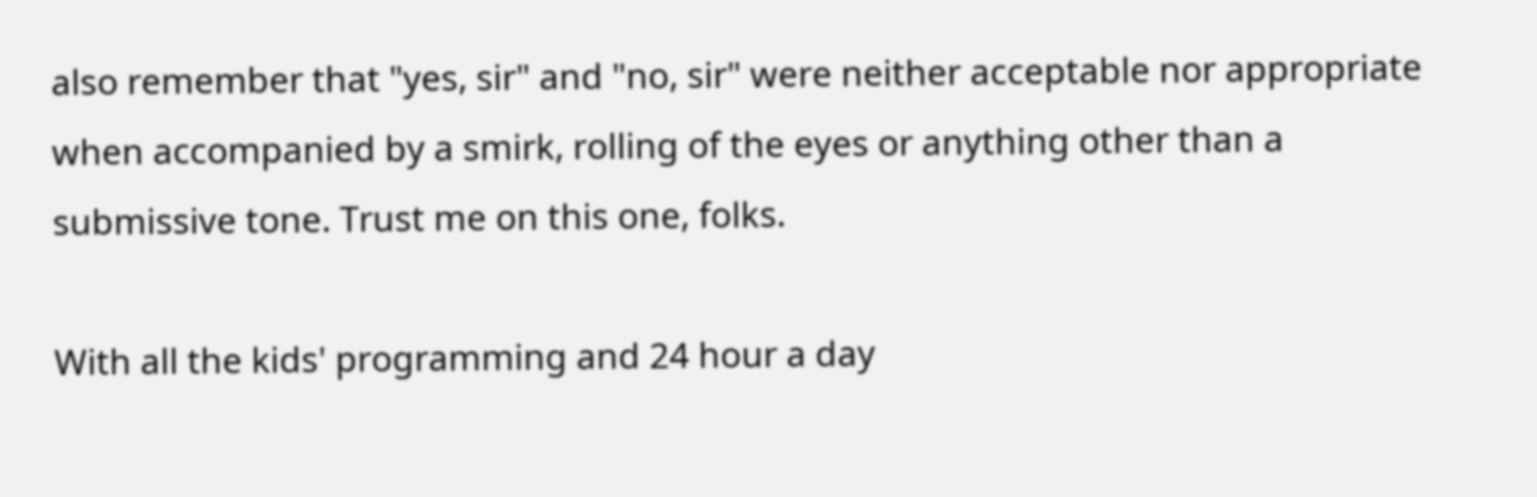also remember that "yes, sir" and "no, sir" were neither acceptable nor appropriate when accompanied by a smirk, rolling of the eyes or anything other than a submissive tone. Trust me on this one, folks.

With all the kids' programming and 24 hour a day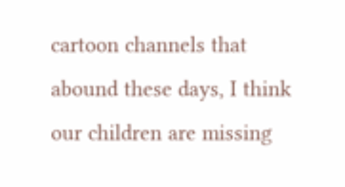cartoon channels that abound these days, I think our children are missing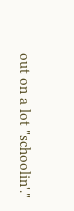out on a lot "schoolin'."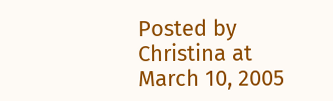Posted by Christina at March 10, 2005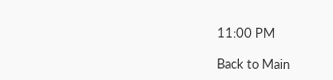11:00 PM

Back to Main